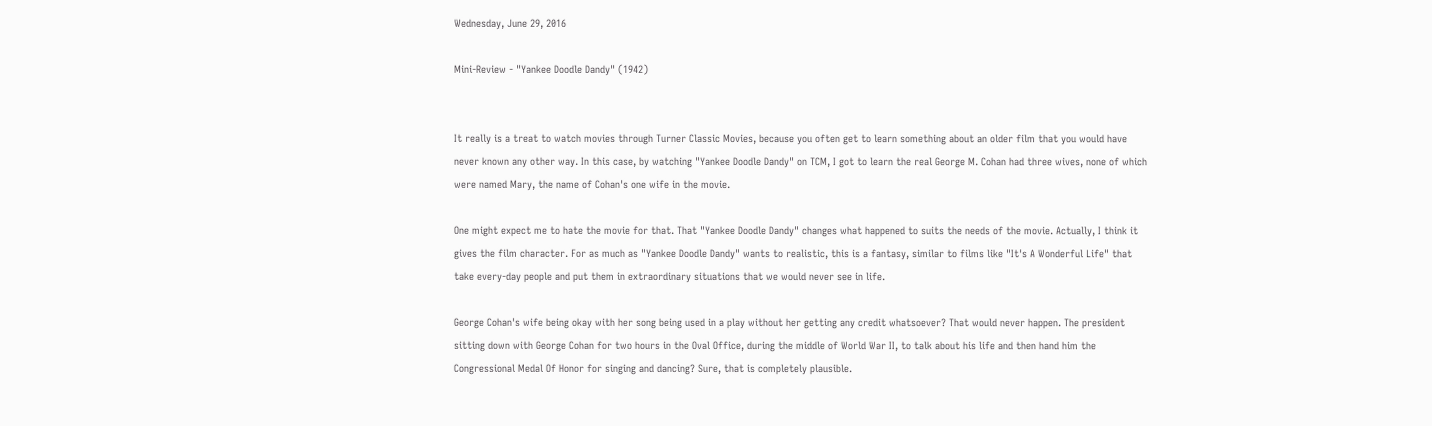Wednesday, June 29, 2016

Mini-Review - "Yankee Doodle Dandy" (1942)


It really is a treat to watch movies through Turner Classic Movies, because you often get to learn something about an older film that you would have never known any other way. In this case, by watching "Yankee Doodle Dandy" on TCM, I got to learn the real George M. Cohan had three wives, none of which were named Mary, the name of Cohan's one wife in the movie.

One might expect me to hate the movie for that. That "Yankee Doodle Dandy" changes what happened to suits the needs of the movie. Actually, I think it gives the film character. For as much as "Yankee Doodle Dandy" wants to realistic, this is a fantasy, similar to films like "It's A Wonderful Life" that take every-day people and put them in extraordinary situations that we would never see in life.

George Cohan's wife being okay with her song being used in a play without her getting any credit whatsoever? That would never happen. The president sitting down with George Cohan for two hours in the Oval Office, during the middle of World War II, to talk about his life and then hand him the Congressional Medal Of Honor for singing and dancing? Sure, that is completely plausible.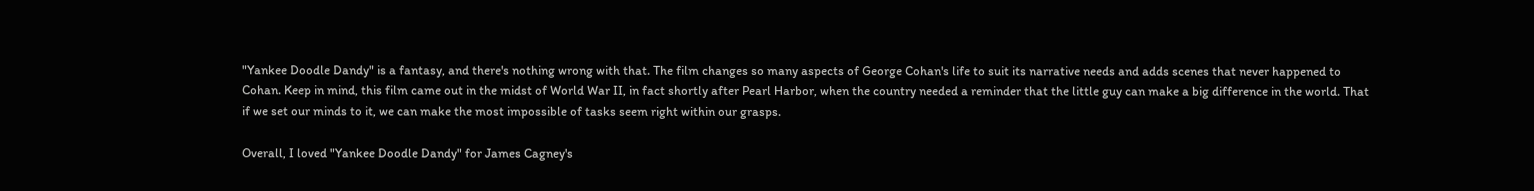"Yankee Doodle Dandy" is a fantasy, and there's nothing wrong with that. The film changes so many aspects of George Cohan's life to suit its narrative needs and adds scenes that never happened to Cohan. Keep in mind, this film came out in the midst of World War II, in fact shortly after Pearl Harbor, when the country needed a reminder that the little guy can make a big difference in the world. That if we set our minds to it, we can make the most impossible of tasks seem right within our grasps.

Overall, I loved "Yankee Doodle Dandy" for James Cagney's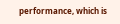performance, which is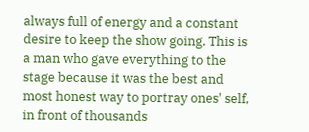always full of energy and a constant desire to keep the show going. This is a man who gave everything to the stage because it was the best and most honest way to portray ones' self, in front of thousands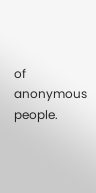of anonymous people.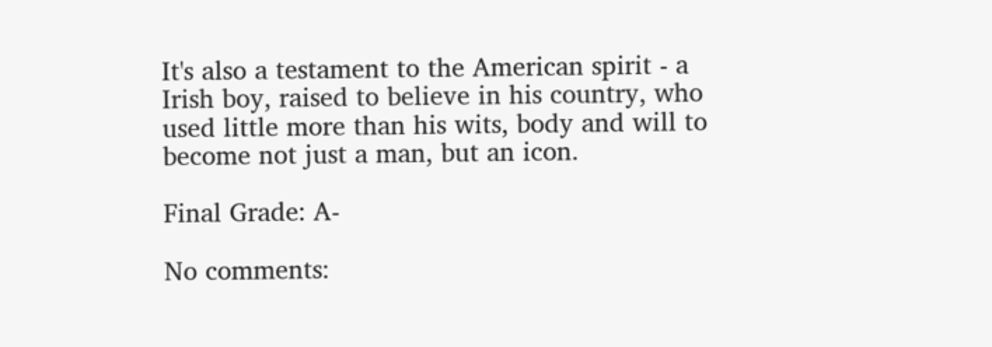It's also a testament to the American spirit - a Irish boy, raised to believe in his country, who used little more than his wits, body and will to become not just a man, but an icon.

Final Grade: A-

No comments: